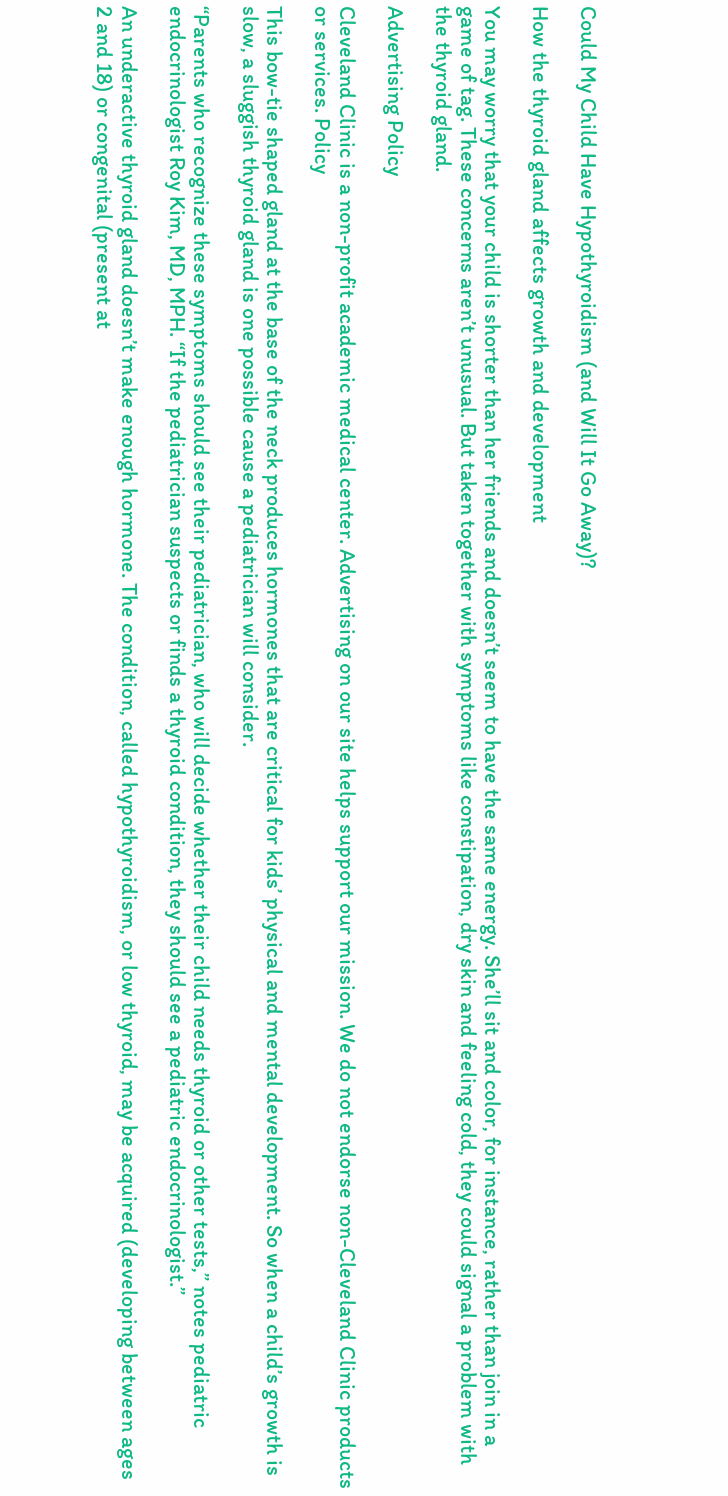Could My Child Have Hypothyroidism (and Will It Go Away)?

How the thyroid gland affects growth and development

You may worry that your child is shorter than her friends and doesn’t seem to have the same energy. She’ll sit and color, for instance, rather than join in a game of tag. These concerns aren’t unusual. But taken together with symptoms like constipation, dry skin and feeling cold, they could signal a problem with the thyroid gland.

Advertising Policy

Cleveland Clinic is a non-profit academic medical center. Advertising on our site helps support our mission. We do not endorse non-Cleveland Clinic products or services. Policy

This bow-tie shaped gland at the base of the neck produces hormones that are critical for kids’ physical and mental development. So when a child’s growth is slow, a sluggish thyroid gland is one possible cause a pediatrician will consider.

“Parents who recognize these symptoms should see their pediatrician, who will decide whether their child needs thyroid or other tests,” notes pediatric endocrinologist Roy Kim, MD, MPH. “If the pediatrician suspects or finds a thyroid condition, they should see a pediatric endocrinologist.”

An underactive thyroid gland doesn’t make enough hormone. The condition, called hypothyroidism, or low thyroid, may be acquired (developing between ages 2 and 18) or congenital (present at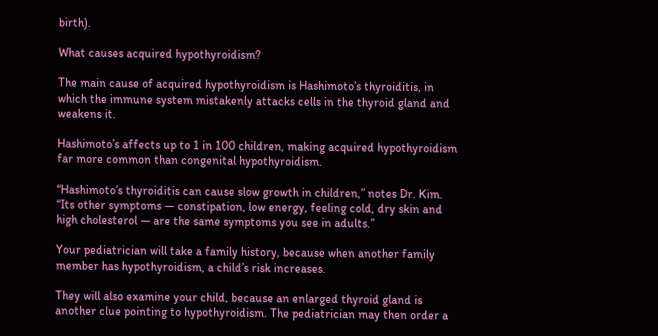birth).

What causes acquired hypothyroidism?

The main cause of acquired hypothyroidism is Hashimoto’s thyroiditis, in which the immune system mistakenly attacks cells in the thyroid gland and weakens it.

Hashimoto’s affects up to 1 in 100 children, making acquired hypothyroidism far more common than congenital hypothyroidism.

“Hashimoto’s thyroiditis can cause slow growth in children,” notes Dr. Kim. “Its other symptoms — constipation, low energy, feeling cold, dry skin and high cholesterol — are the same symptoms you see in adults.”

Your pediatrician will take a family history, because when another family member has hypothyroidism, a child’s risk increases.

They will also examine your child, because an enlarged thyroid gland is another clue pointing to hypothyroidism. The pediatrician may then order a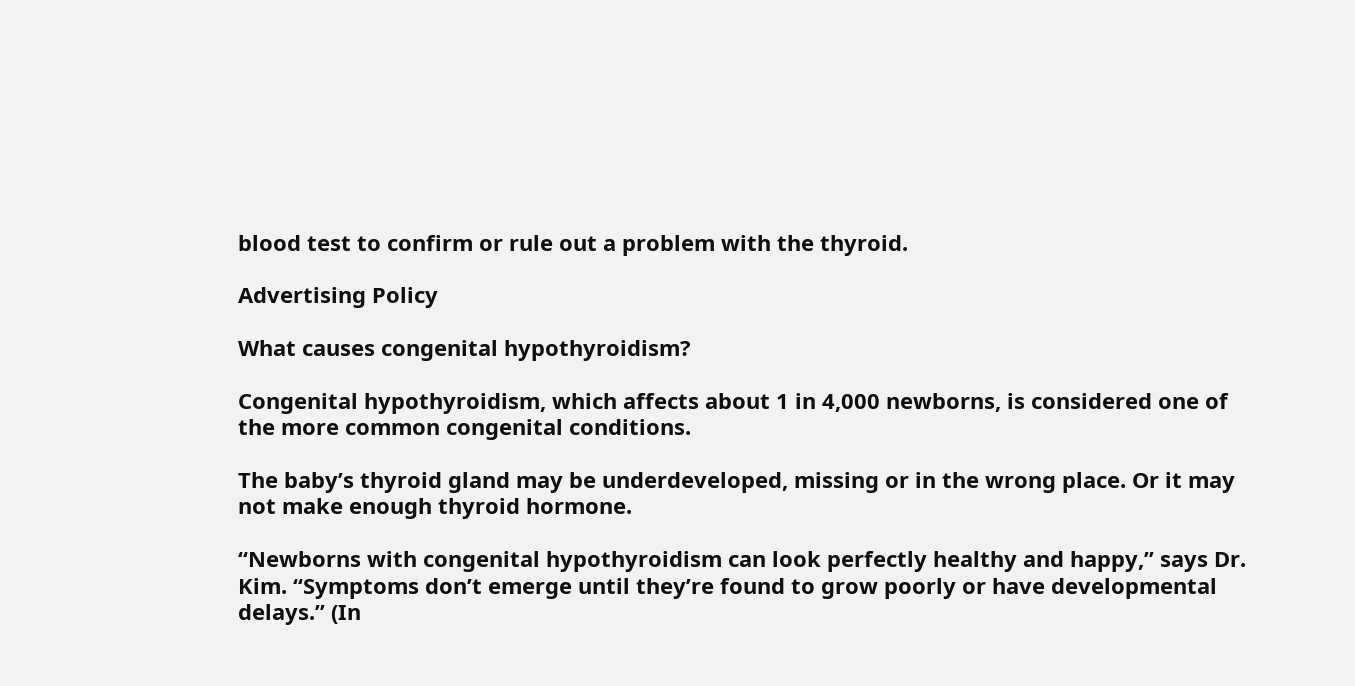blood test to confirm or rule out a problem with the thyroid.

Advertising Policy

What causes congenital hypothyroidism?

Congenital hypothyroidism, which affects about 1 in 4,000 newborns, is considered one of the more common congenital conditions.

The baby’s thyroid gland may be underdeveloped, missing or in the wrong place. Or it may not make enough thyroid hormone.

“Newborns with congenital hypothyroidism can look perfectly healthy and happy,” says Dr. Kim. “Symptoms don’t emerge until they’re found to grow poorly or have developmental delays.” (In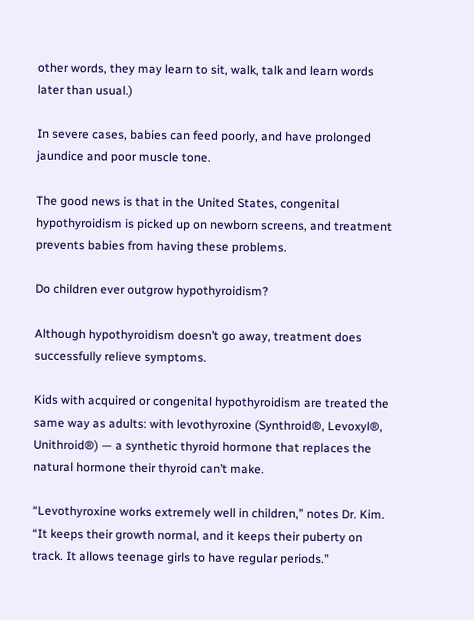other words, they may learn to sit, walk, talk and learn words later than usual.)

In severe cases, babies can feed poorly, and have prolonged jaundice and poor muscle tone.

The good news is that in the United States, congenital hypothyroidism is picked up on newborn screens, and treatment prevents babies from having these problems.

Do children ever outgrow hypothyroidism?

Although hypothyroidism doesn’t go away, treatment does successfully relieve symptoms.

Kids with acquired or congenital hypothyroidism are treated the same way as adults: with levothyroxine (Synthroid®, Levoxyl®, Unithroid®) — a synthetic thyroid hormone that replaces the natural hormone their thyroid can’t make.

“Levothyroxine works extremely well in children,” notes Dr. Kim. “It keeps their growth normal, and it keeps their puberty on track. It allows teenage girls to have regular periods.”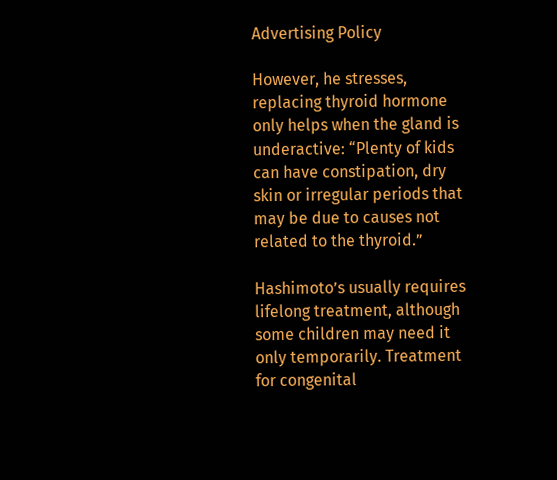Advertising Policy

However, he stresses, replacing thyroid hormone only helps when the gland is underactive: “Plenty of kids can have constipation, dry skin or irregular periods that may be due to causes not related to the thyroid.”

Hashimoto’s usually requires lifelong treatment, although some children may need it only temporarily. Treatment for congenital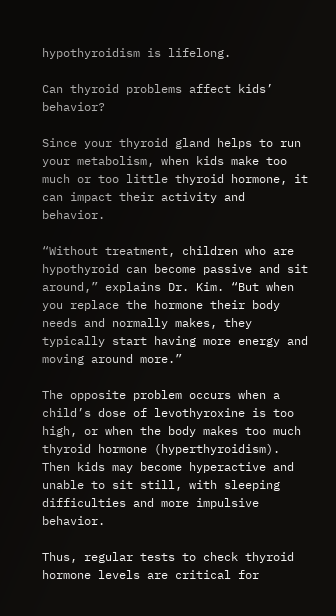hypothyroidism is lifelong.

Can thyroid problems affect kids’ behavior?

Since your thyroid gland helps to run your metabolism, when kids make too much or too little thyroid hormone, it can impact their activity and behavior.

“Without treatment, children who are hypothyroid can become passive and sit around,” explains Dr. Kim. “But when you replace the hormone their body needs and normally makes, they typically start having more energy and moving around more.”

The opposite problem occurs when a child’s dose of levothyroxine is too high, or when the body makes too much thyroid hormone (hyperthyroidism). Then kids may become hyperactive and unable to sit still, with sleeping difficulties and more impulsive behavior.

Thus, regular tests to check thyroid hormone levels are critical for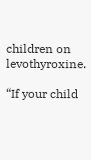children on levothyroxine.

“If your child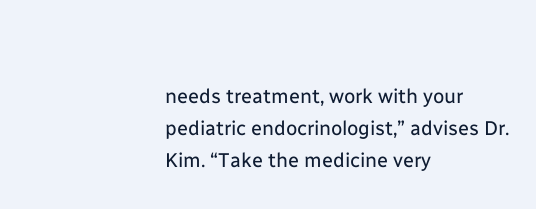needs treatment, work with your pediatric endocrinologist,” advises Dr. Kim. “Take the medicine very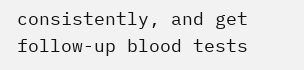consistently, and get follow-up blood tests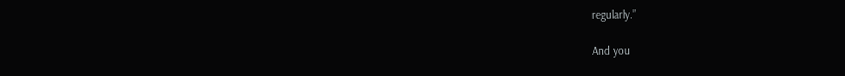regularly.”

And you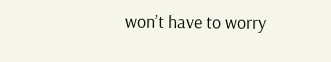won’t have to worry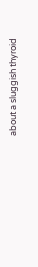about a sluggish thyroid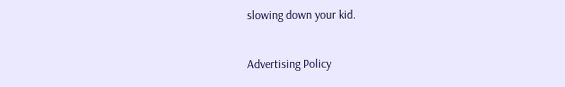slowing down your kid.

Advertising Policy